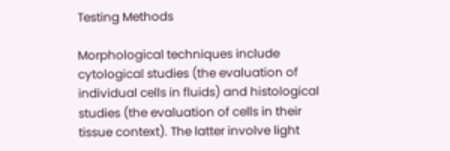Testing Methods

Morphological techniques include cytological studies (the evaluation of individual cells in fluids) and histological studies (the evaluation of cells in their tissue context). The latter involve light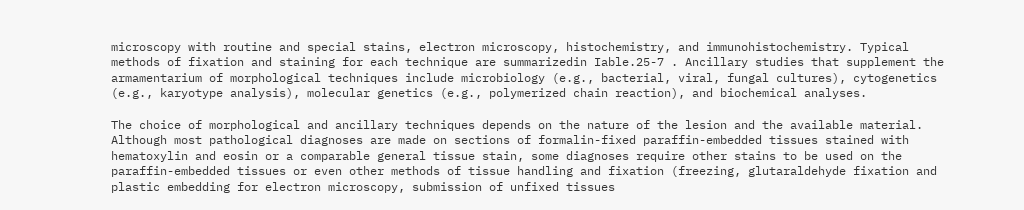microscopy with routine and special stains, electron microscopy, histochemistry, and immunohistochemistry. Typical methods of fixation and staining for each technique are summarizedin Iable.25-7 . Ancillary studies that supplement the armamentarium of morphological techniques include microbiology (e.g., bacterial, viral, fungal cultures), cytogenetics (e.g., karyotype analysis), molecular genetics (e.g., polymerized chain reaction), and biochemical analyses.

The choice of morphological and ancillary techniques depends on the nature of the lesion and the available material. Although most pathological diagnoses are made on sections of formalin-fixed paraffin-embedded tissues stained with hematoxylin and eosin or a comparable general tissue stain, some diagnoses require other stains to be used on the paraffin-embedded tissues or even other methods of tissue handling and fixation (freezing, glutaraldehyde fixation and plastic embedding for electron microscopy, submission of unfixed tissues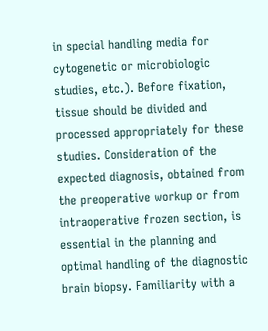in special handling media for cytogenetic or microbiologic studies, etc.). Before fixation, tissue should be divided and processed appropriately for these studies. Consideration of the expected diagnosis, obtained from the preoperative workup or from intraoperative frozen section, is essential in the planning and optimal handling of the diagnostic brain biopsy. Familiarity with a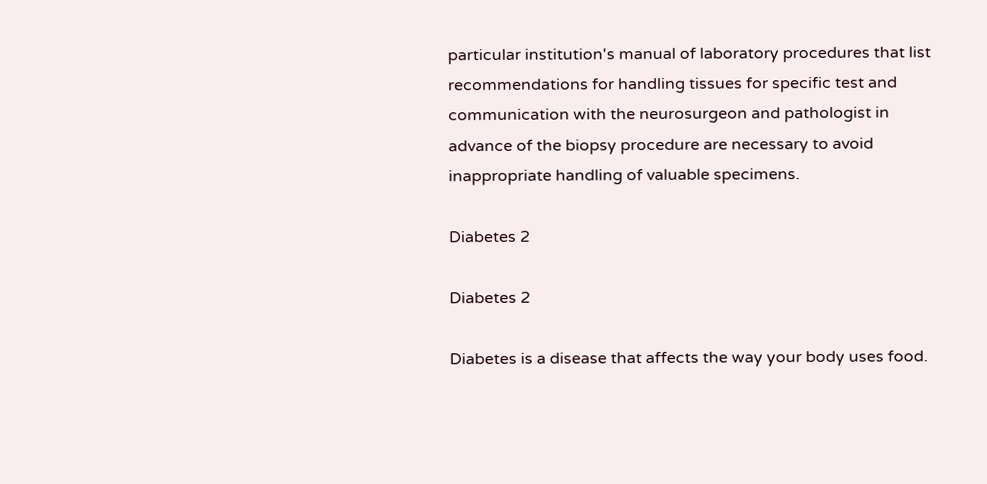particular institution's manual of laboratory procedures that list recommendations for handling tissues for specific test and communication with the neurosurgeon and pathologist in advance of the biopsy procedure are necessary to avoid inappropriate handling of valuable specimens.

Diabetes 2

Diabetes 2

Diabetes is a disease that affects the way your body uses food.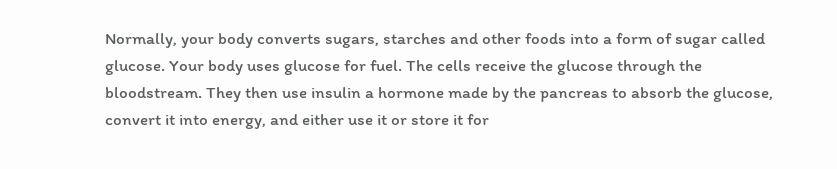Normally, your body converts sugars, starches and other foods into a form of sugar called glucose. Your body uses glucose for fuel. The cells receive the glucose through the bloodstream. They then use insulin a hormone made by the pancreas to absorb the glucose, convert it into energy, and either use it or store it for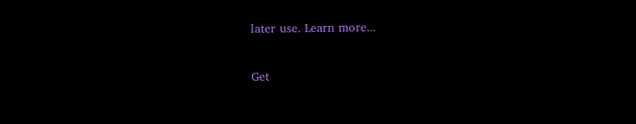later use. Learn more...

Get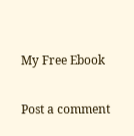My Free Ebook

Post a comment